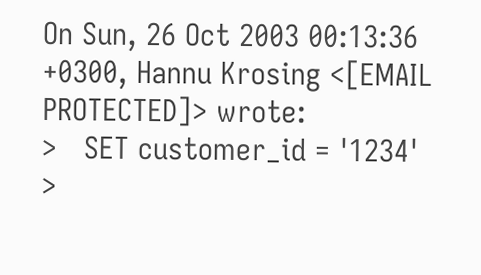On Sun, 26 Oct 2003 00:13:36 +0300, Hannu Krosing <[EMAIL PROTECTED]> wrote:
>   SET customer_id = '1234'
>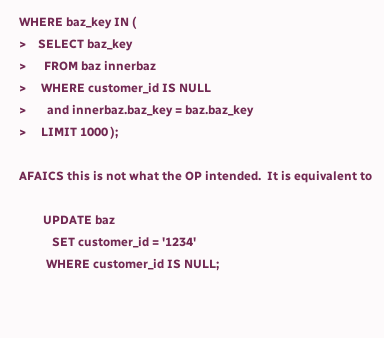WHERE baz_key IN (
>    SELECT baz_key
>      FROM baz innerbaz
>     WHERE customer_id IS NULL
>       and innerbaz.baz_key = baz.baz_key
>     LIMIT 1000 );

AFAICS this is not what the OP intended.  It is equivalent to

        UPDATE baz
           SET customer_id = '1234'
         WHERE customer_id IS NULL;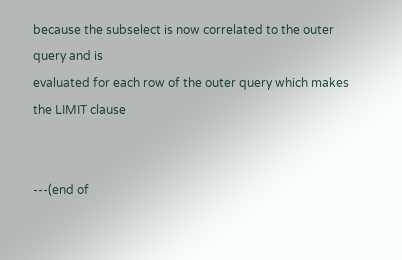because the subselect is now correlated to the outer query and is
evaluated for each row of the outer query which makes the LIMIT clause


---(end of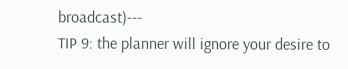broadcast)---
TIP 9: the planner will ignore your desire to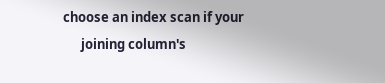choose an index scan if your
      joining column's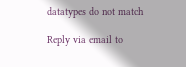datatypes do not match

Reply via email to